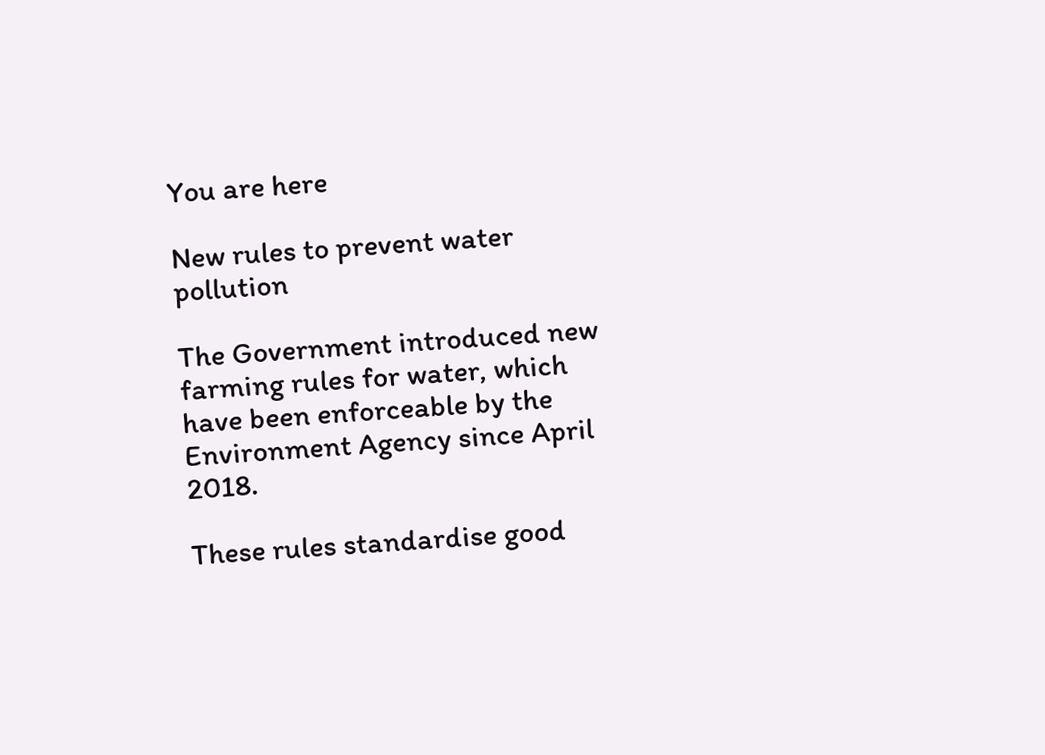You are here

New rules to prevent water pollution

The Government introduced new farming rules for water, which have been enforceable by the Environment Agency since April 2018.

These rules standardise good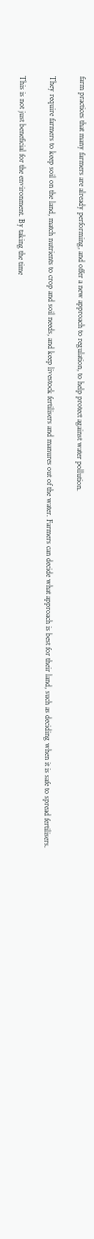farm practices that many farmers are already performing, and offer a new approach to regulation, to help protect against water pollution.

They require farmers to keep soil on the land, match nutrients to crop and soil needs, and keep livestock fertilisers and manures out of the water. Farmers can decide what approach is best for their land, such as deciding when it is safe to spread fertilisers.

This is not just beneficial for the environment. By taking the time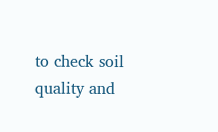to check soil quality and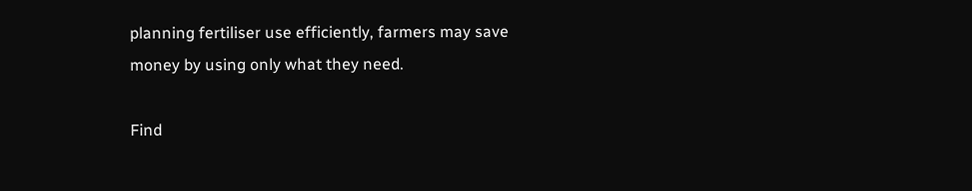planning fertiliser use efficiently, farmers may save money by using only what they need.

Find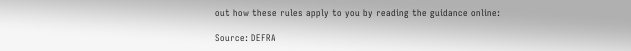out how these rules apply to you by reading the guidance online:

Source: DEFRA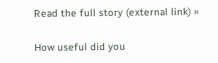Read the full story (external link) »

How useful did you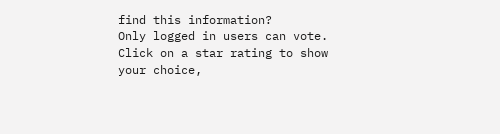find this information?
Only logged in users can vote. Click on a star rating to show your choice,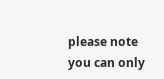please note you can only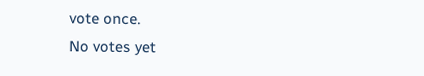vote once.
No votes yet